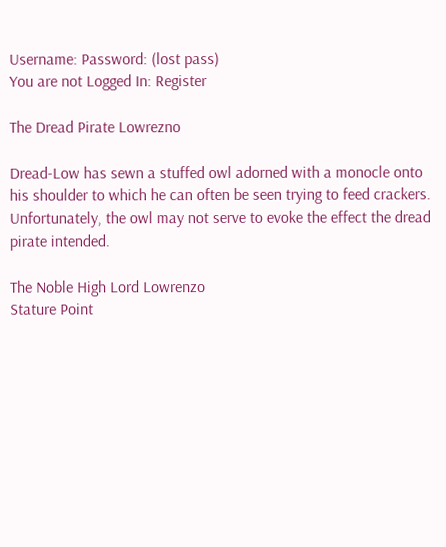Username: Password: (lost pass)
You are not Logged In: Register

The Dread Pirate Lowrezno

Dread-Low has sewn a stuffed owl adorned with a monocle onto his shoulder to which he can often be seen trying to feed crackers. Unfortunately, the owl may not serve to evoke the effect the dread pirate intended.

The Noble High Lord Lowrenzo
Stature Point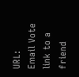URL:
Email Vote link to a friend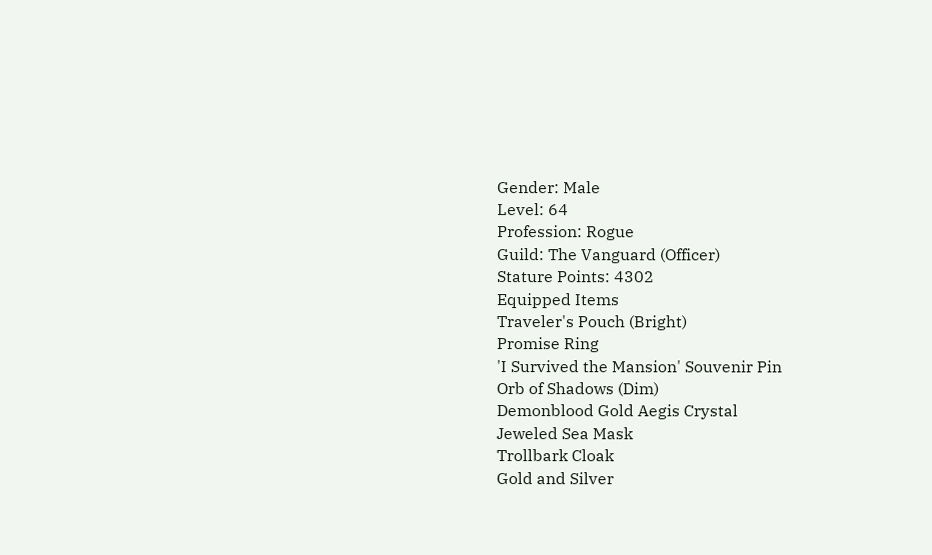Gender: Male
Level: 64
Profession: Rogue
Guild: The Vanguard (Officer)
Stature Points: 4302
Equipped Items
Traveler's Pouch (Bright)
Promise Ring
'I Survived the Mansion' Souvenir Pin
Orb of Shadows (Dim)
Demonblood Gold Aegis Crystal
Jeweled Sea Mask
Trollbark Cloak
Gold and Silver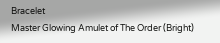Bracelet
Master Glowing Amulet of The Order (Bright)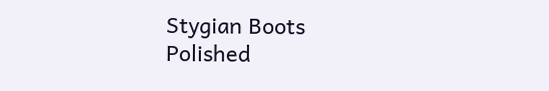Stygian Boots
Polished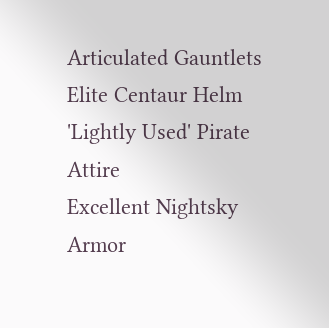Articulated Gauntlets
Elite Centaur Helm
'Lightly Used' Pirate Attire
Excellent Nightsky Armor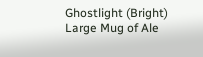Ghostlight (Bright)
Large Mug of Ale